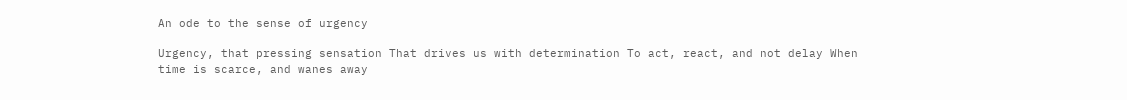An ode to the sense of urgency

Urgency, that pressing sensation That drives us with determination To act, react, and not delay When time is scarce, and wanes away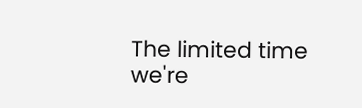The limited time we're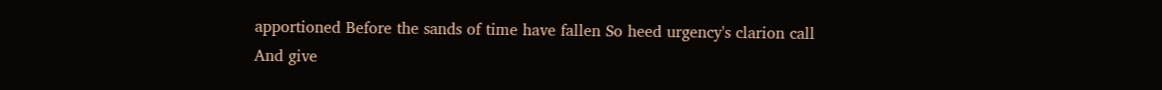apportioned Before the sands of time have fallen So heed urgency's clarion call And give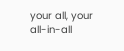your all, your all-in-all